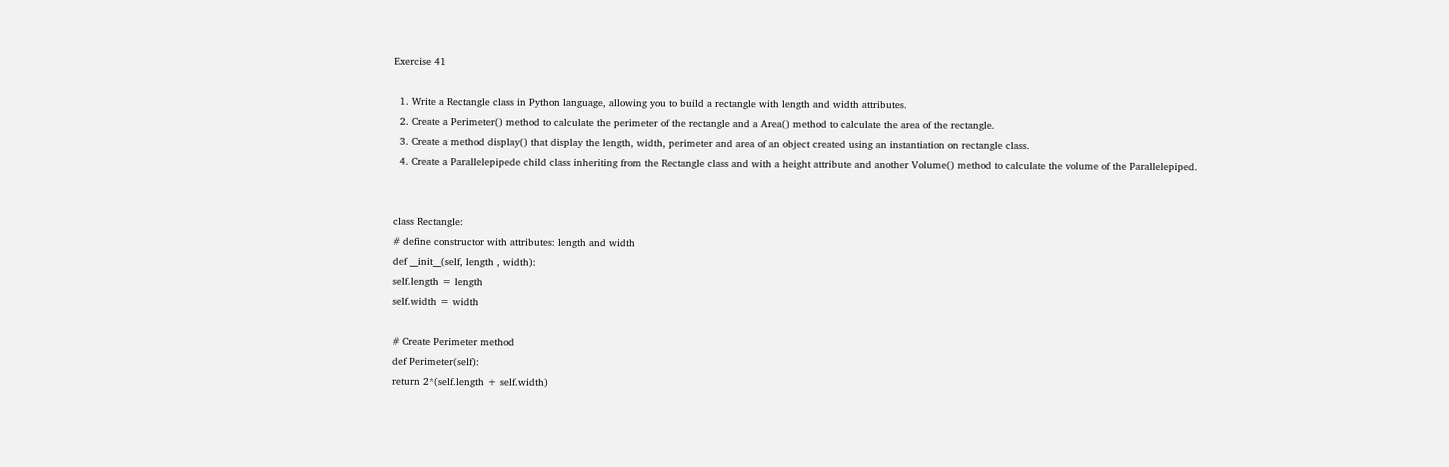Exercise 41

  1. Write a Rectangle class in Python language, allowing you to build a rectangle with length and width attributes.
  2. Create a Perimeter() method to calculate the perimeter of the rectangle and a Area() method to calculate the area of the rectangle.
  3. Create a method display() that display the length, width, perimeter and area of an object created using an instantiation on rectangle class.
  4. Create a Parallelepipede child class inheriting from the Rectangle class and with a height attribute and another Volume() method to calculate the volume of the Parallelepiped.


class Rectangle:
# define constructor with attributes: length and width
def __init__(self, length , width):
self.length = length
self.width = width

# Create Perimeter method
def Perimeter(self):
return 2*(self.length + self.width)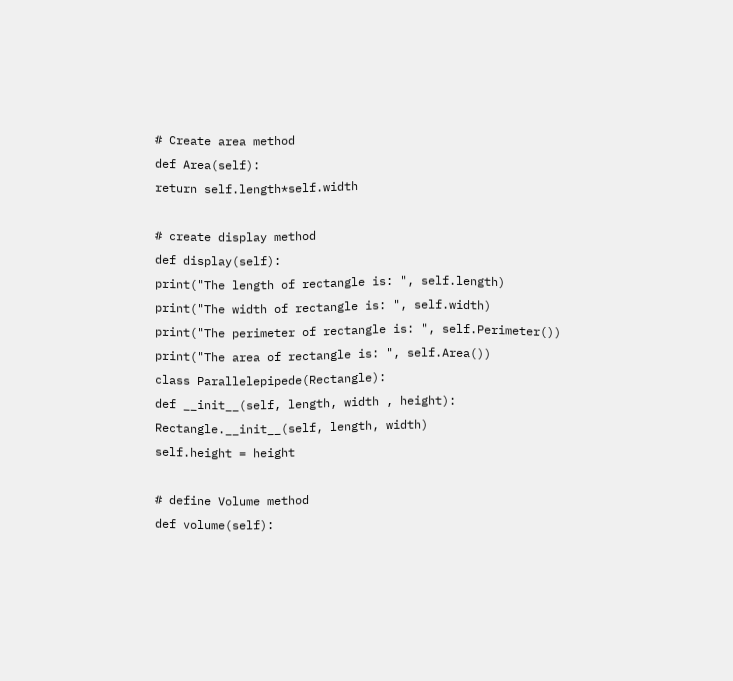# Create area method
def Area(self):
return self.length*self.width

# create display method
def display(self):
print("The length of rectangle is: ", self.length)
print("The width of rectangle is: ", self.width)
print("The perimeter of rectangle is: ", self.Perimeter())
print("The area of rectangle is: ", self.Area())
class Parallelepipede(Rectangle):
def __init__(self, length, width , height):
Rectangle.__init__(self, length, width)
self.height = height

# define Volume method
def volume(self):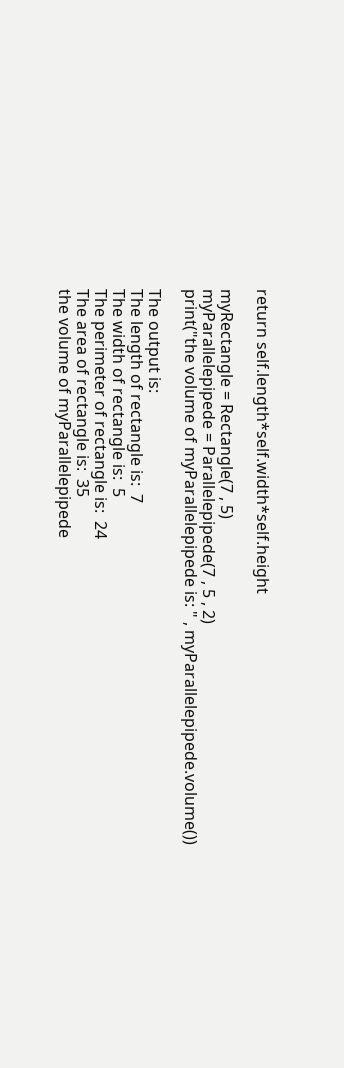return self.length*self.width*self.height

myRectangle = Rectangle(7 , 5)
myParallelepipede = Parallelepipede(7 , 5 , 2)
print("the volume of myParallelepipede is: " , myParallelepipede.volume())

The output is:
The length of rectangle is:  7
The width of rectangle is:  5
The perimeter of rectangle is:  24
The area of rectangle is:  35
the volume of myParallelepipede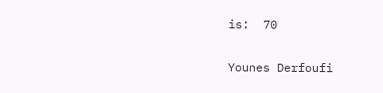is:  70

Younes Derfoufi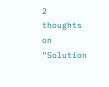2 thoughts on “Solution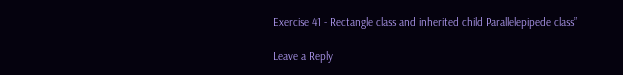Exercise 41 - Rectangle class and inherited child Parallelepipede class”

Leave a Reply